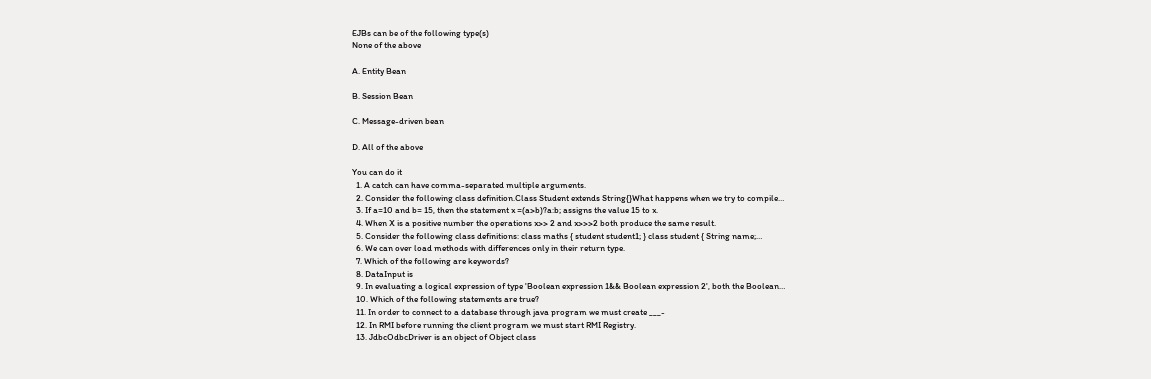EJBs can be of the following type(s)
None of the above

A. Entity Bean

B. Session Bean

C. Message-driven bean

D. All of the above

You can do it
  1. A catch can have comma-separated multiple arguments.
  2. Consider the following class definition.Class Student extends String{}What happens when we try to compile…
  3. If a=10 and b= 15, then the statement x =(a>b)?a:b; assigns the value 15 to x.
  4. When X is a positive number the operations x>> 2 and x>>>2 both produce the same result.
  5. Consider the following class definitions: class maths { student student1; } class student { String name;…
  6. We can over load methods with differences only in their return type.
  7. Which of the following are keywords?
  8. DataInput is
  9. In evaluating a logical expression of type 'Boolean expression 1&& Boolean expression 2', both the Boolean…
  10. Which of the following statements are true?
  11. In order to connect to a database through java program we must create ___-
  12. In RMI before running the client program we must start RMI Registry.
  13. JdbcOdbcDriver is an object of Object class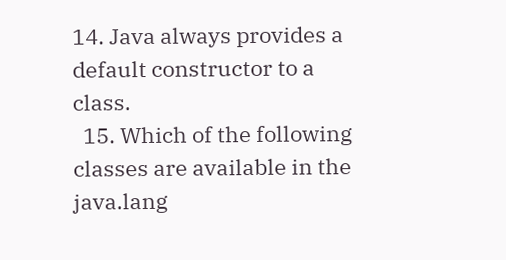14. Java always provides a default constructor to a class.
  15. Which of the following classes are available in the java.lang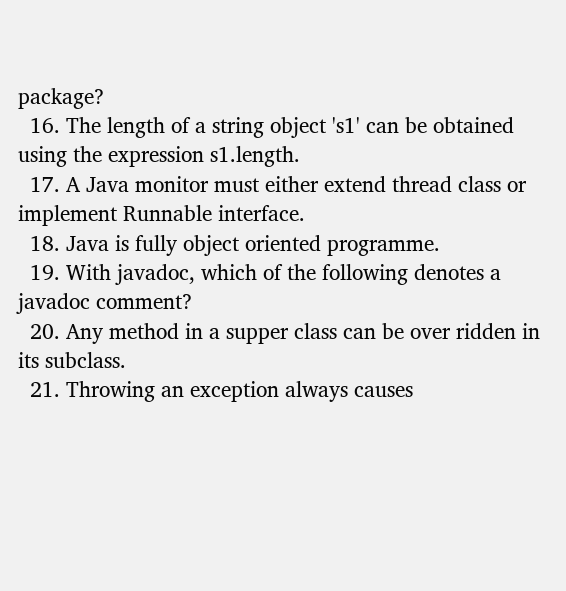package?
  16. The length of a string object 's1' can be obtained using the expression s1.length.
  17. A Java monitor must either extend thread class or implement Runnable interface.
  18. Java is fully object oriented programme.
  19. With javadoc, which of the following denotes a javadoc comment?
  20. Any method in a supper class can be over ridden in its subclass.
  21. Throwing an exception always causes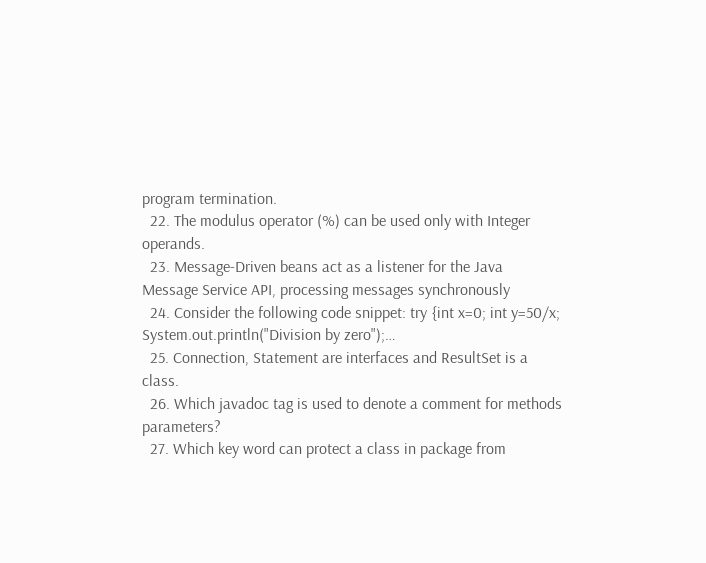program termination.
  22. The modulus operator (%) can be used only with Integer operands.
  23. Message-Driven beans act as a listener for the Java Message Service API, processing messages synchronously
  24. Consider the following code snippet: try {int x=0; int y=50/x; System.out.println("Division by zero");…
  25. Connection, Statement are interfaces and ResultSet is a class.
  26. Which javadoc tag is used to denote a comment for methods parameters?
  27. Which key word can protect a class in package from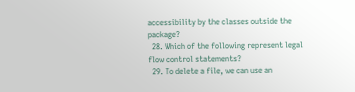accessibility by the classes outside the package?
  28. Which of the following represent legal flow control statements?
  29. To delete a file, we can use an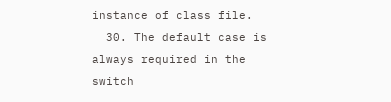instance of class file.
  30. The default case is always required in the switch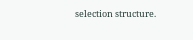selection structure.